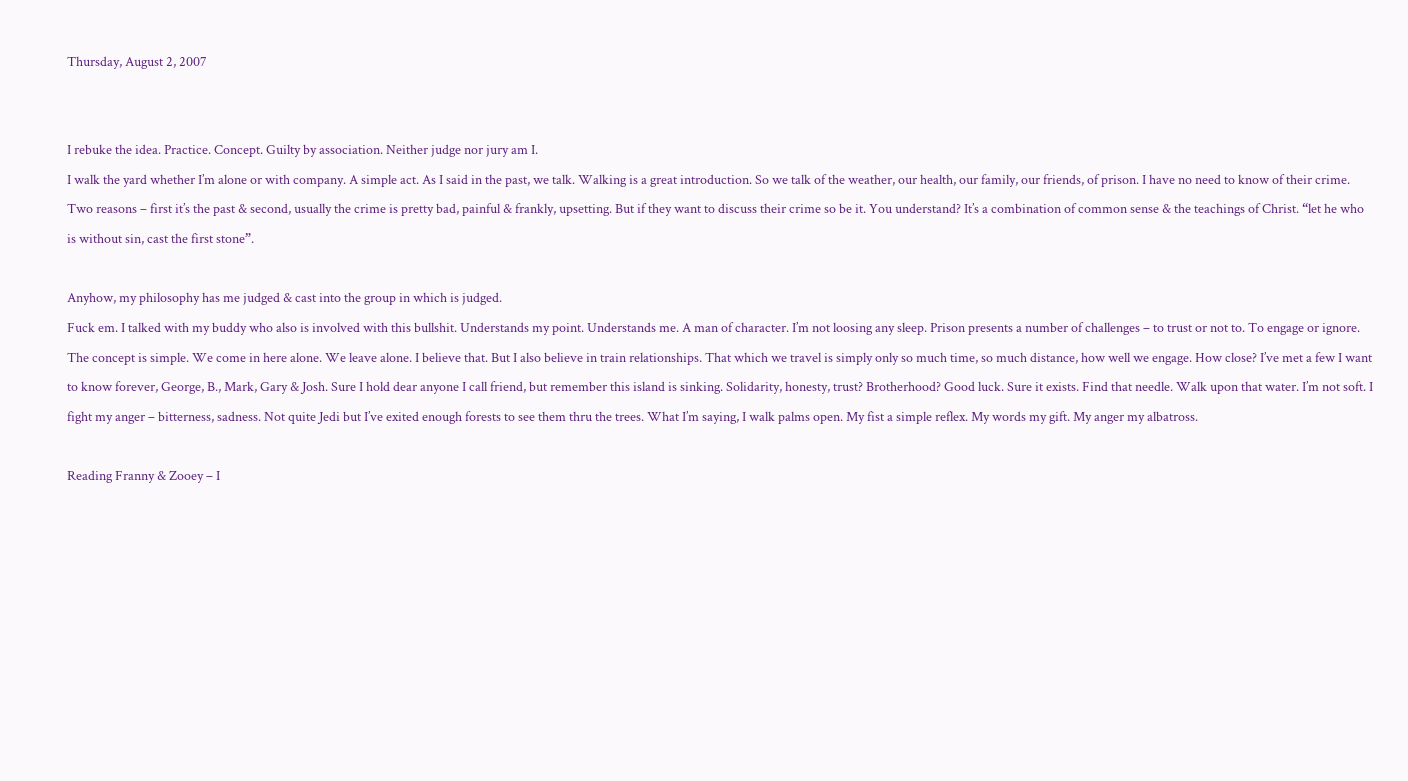Thursday, August 2, 2007


I rebuke the idea. Practice. Concept. Guilty by association. Neither judge nor jury am I.
I walk the yard whether I’m alone or with company. A simple act. As I said in the past, we talk. Walking is a great introduction. So we talk of the weather, our health, our family, our friends, of prison. I have no need to know of their crime. Two reasons – first it’s the past & second, usually the crime is pretty bad, painful & frankly, upsetting. But if they want to discuss their crime so be it. You understand? It’s a combination of common sense & the teachings of Christ. “let he who is without sin, cast the first stone”.

Anyhow, my philosophy has me judged & cast into the group in which is judged.
Fuck em. I talked with my buddy who also is involved with this bullshit. Understands my point. Understands me. A man of character. I’m not loosing any sleep. Prison presents a number of challenges – to trust or not to. To engage or ignore. The concept is simple. We come in here alone. We leave alone. I believe that. But I also believe in train relationships. That which we travel is simply only so much time, so much distance, how well we engage. How close? I’ve met a few I want to know forever, George, B., Mark, Gary & Josh. Sure I hold dear anyone I call friend, but remember this island is sinking. Solidarity, honesty, trust? Brotherhood? Good luck. Sure it exists. Find that needle. Walk upon that water. I’m not soft. I fight my anger – bitterness, sadness. Not quite Jedi but I’ve exited enough forests to see them thru the trees. What I’m saying, I walk palms open. My fist a simple reflex. My words my gift. My anger my albatross.

Reading Franny & Zooey – I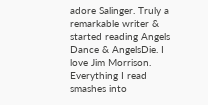adore Salinger. Truly a remarkable writer & started reading Angels Dance & AngelsDie. I love Jim Morrison. Everything I read smashes into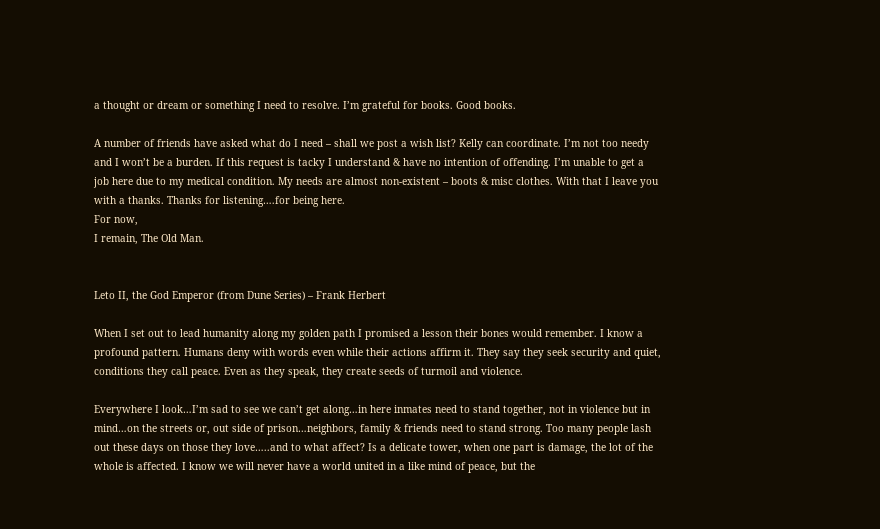a thought or dream or something I need to resolve. I’m grateful for books. Good books.

A number of friends have asked what do I need – shall we post a wish list? Kelly can coordinate. I’m not too needy and I won’t be a burden. If this request is tacky I understand & have no intention of offending. I’m unable to get a job here due to my medical condition. My needs are almost non-existent – boots & misc clothes. With that I leave you with a thanks. Thanks for listening….for being here.
For now,
I remain, The Old Man.


Leto II, the God Emperor (from Dune Series) – Frank Herbert

When I set out to lead humanity along my golden path I promised a lesson their bones would remember. I know a profound pattern. Humans deny with words even while their actions affirm it. They say they seek security and quiet, conditions they call peace. Even as they speak, they create seeds of turmoil and violence.

Everywhere I look…I’m sad to see we can’t get along…in here inmates need to stand together, not in violence but in mind…on the streets or, out side of prison…neighbors, family & friends need to stand strong. Too many people lash out these days on those they love…..and to what affect? Is a delicate tower, when one part is damage, the lot of the whole is affected. I know we will never have a world united in a like mind of peace, but the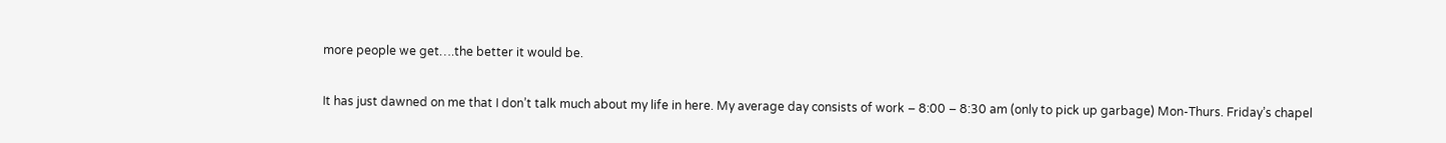more people we get….the better it would be.

It has just dawned on me that I don’t talk much about my life in here. My average day consists of work – 8:00 – 8:30 am (only to pick up garbage) Mon-Thurs. Friday’s chapel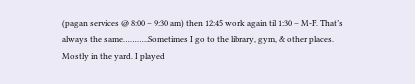(pagan services @ 8:00 – 9:30 am) then 12:45 work again til 1:30 – M-F. That’s always the same………..Sometimes I go to the library, gym, & other places. Mostly in the yard. I played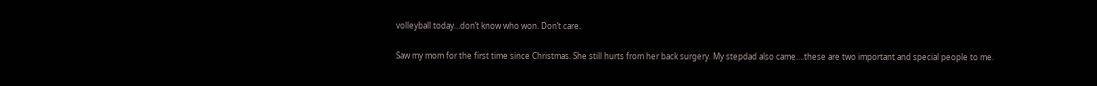volleyball today…don’t know who won. Don’t care.

Saw my mom for the first time since Christmas. She still hurts from her back surgery. My stepdad also came….these are two important and special people to me.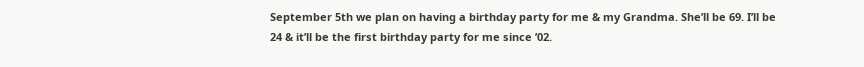September 5th we plan on having a birthday party for me & my Grandma. She’ll be 69. I’ll be 24 & it’ll be the first birthday party for me since ’02.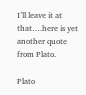I’ll leave it at that….here is yet another quote from Plato.

Plato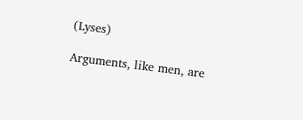(Lyses)

Arguments, like men, are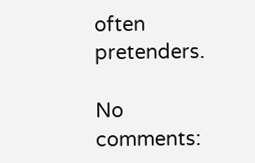often pretenders.

No comments: